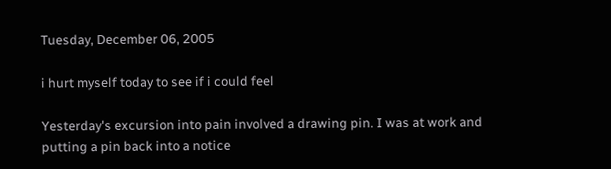Tuesday, December 06, 2005

i hurt myself today to see if i could feel

Yesterday's excursion into pain involved a drawing pin. I was at work and putting a pin back into a notice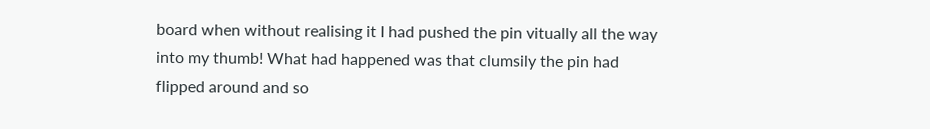board when without realising it I had pushed the pin vitually all the way into my thumb! What had happened was that clumsily the pin had flipped around and so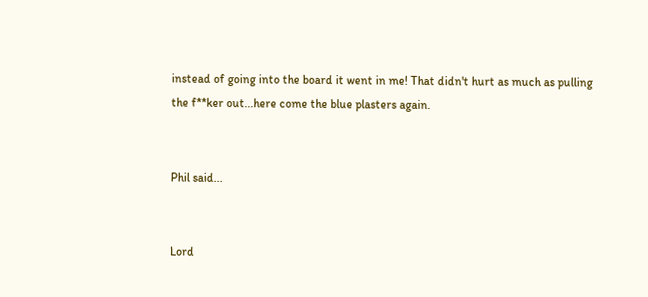instead of going into the board it went in me! That didn't hurt as much as pulling the f**ker out...here come the blue plasters again.


Phil said...


Lord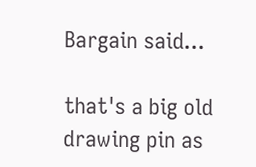Bargain said...

that's a big old drawing pin as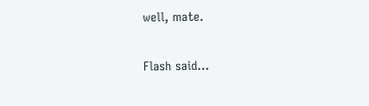well, mate.

Flash said...